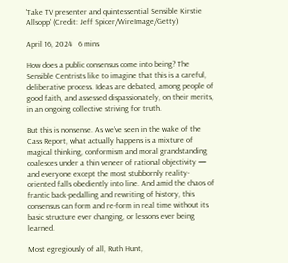'Take TV presenter and quintessential Sensible Kirstie Allsopp' (Credit: Jeff Spicer/WireImage/Getty)

April 16, 2024   6 mins

How does a public consensus come into being? The Sensible Centrists like to imagine that this is a careful, deliberative process. Ideas are debated, among people of good faith, and assessed dispassionately, on their merits, in an ongoing collective striving for truth.

But this is nonsense. As we’ve seen in the wake of the Cass Report, what actually happens is a mixture of magical thinking, conformism and moral grandstanding coalesces under a thin veneer of rational objectivity — and everyone except the most stubbornly reality-oriented falls obediently into line. And amid the chaos of frantic back-pedalling and rewriting of history, this consensus can form and re-form in real time without its basic structure ever changing, or lessons ever being learned.

Most egregiously of all, Ruth Hunt,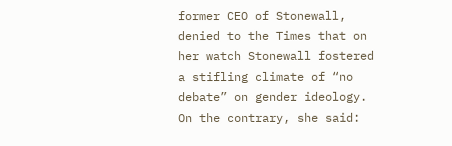former CEO of Stonewall, denied to the Times that on her watch Stonewall fostered a stifling climate of “no debate” on gender ideology. On the contrary, she said: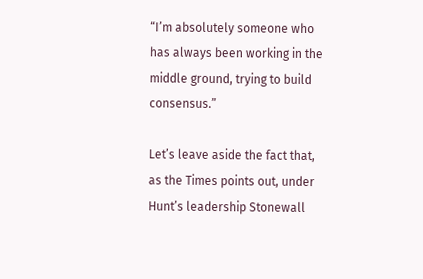“I’m absolutely someone who has always been working in the middle ground, trying to build consensus.”

Let’s leave aside the fact that, as the Times points out, under Hunt’s leadership Stonewall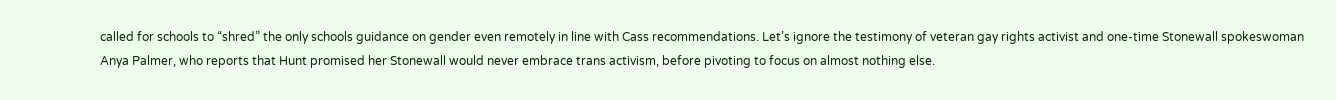called for schools to “shred” the only schools guidance on gender even remotely in line with Cass recommendations. Let’s ignore the testimony of veteran gay rights activist and one-time Stonewall spokeswoman Anya Palmer, who reports that Hunt promised her Stonewall would never embrace trans activism, before pivoting to focus on almost nothing else.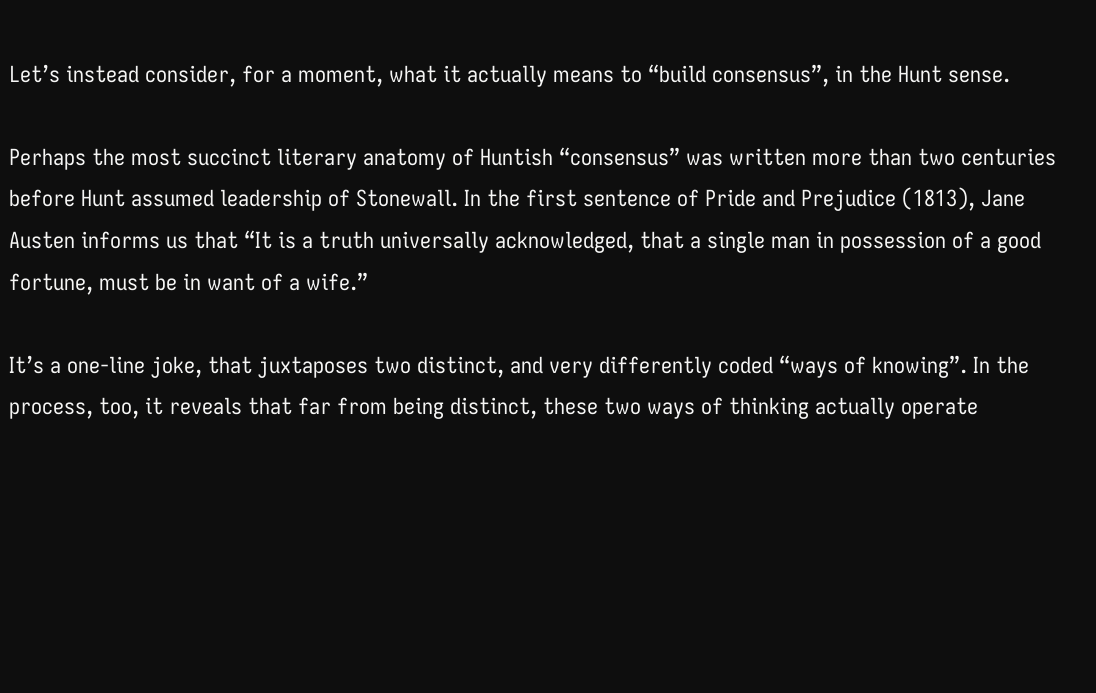Let’s instead consider, for a moment, what it actually means to “build consensus”, in the Hunt sense.

Perhaps the most succinct literary anatomy of Huntish “consensus” was written more than two centuries before Hunt assumed leadership of Stonewall. In the first sentence of Pride and Prejudice (1813), Jane Austen informs us that “It is a truth universally acknowledged, that a single man in possession of a good fortune, must be in want of a wife.”

It’s a one-line joke, that juxtaposes two distinct, and very differently coded “ways of knowing”. In the process, too, it reveals that far from being distinct, these two ways of thinking actually operate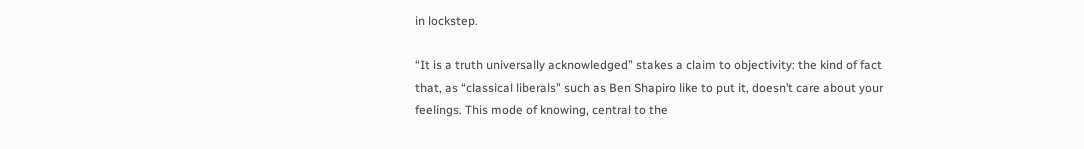in lockstep.

“It is a truth universally acknowledged” stakes a claim to objectivity: the kind of fact that, as “classical liberals” such as Ben Shapiro like to put it, doesn’t care about your feelings. This mode of knowing, central to the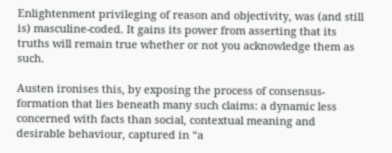Enlightenment privileging of reason and objectivity, was (and still is) masculine-coded. It gains its power from asserting that its truths will remain true whether or not you acknowledge them as such.

Austen ironises this, by exposing the process of consensus-formation that lies beneath many such claims: a dynamic less concerned with facts than social, contextual meaning and desirable behaviour, captured in “a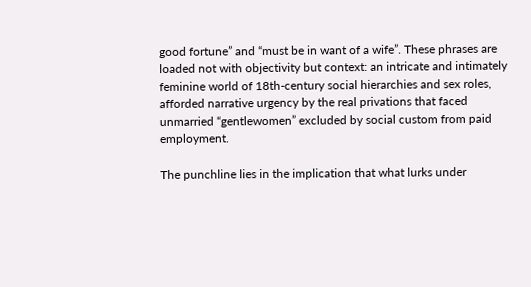good fortune” and “must be in want of a wife”. These phrases are loaded not with objectivity but context: an intricate and intimately feminine world of 18th-century social hierarchies and sex roles, afforded narrative urgency by the real privations that faced unmarried “gentlewomen” excluded by social custom from paid employment.

The punchline lies in the implication that what lurks under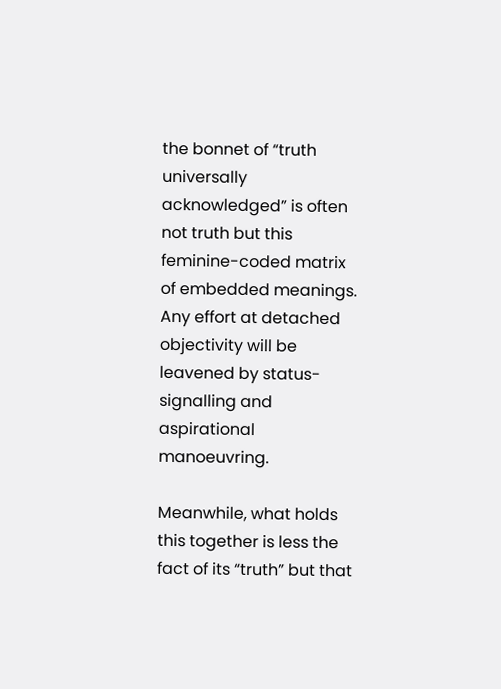the bonnet of “truth universally acknowledged” is often not truth but this feminine-coded matrix of embedded meanings. Any effort at detached objectivity will be leavened by status-signalling and aspirational manoeuvring.

Meanwhile, what holds this together is less the fact of its “truth” but that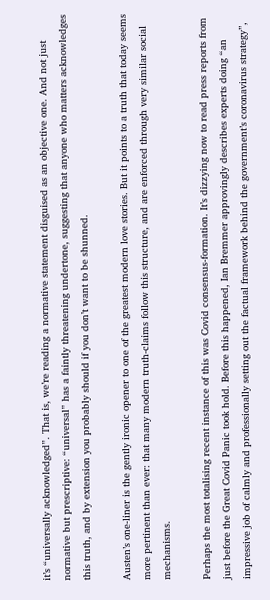it’s “universally acknowledged”. That is, we’re reading a normative statement disguised as an objective one. And not just normative but prescriptive: “universal” has a faintly threatening undertone, suggesting that anyone who matters acknowledges this truth, and by extension you probably should if you don’t want to be shunned.

Austen’s one-liner is the gently ironic opener to one of the greatest modern love stories. But it points to a truth that today seems more pertinent than ever: that many modern truth-claims follow this structure, and are enforced through very similar social mechanisms.

Perhaps the most totalising recent instance of this was Covid consensus-formation. It’s dizzying now to read press reports from just before the Great Covid Panic took hold. Before this happened, Ian Bremmer approvingly describes experts doing “an impressive job of calmly and professionally setting out the factual framework behind the government’s coronavirus strategy”,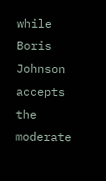while Boris Johnson accepts the moderate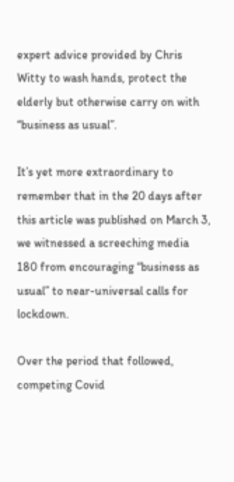expert advice provided by Chris Witty to wash hands, protect the elderly but otherwise carry on with “business as usual”.

It’s yet more extraordinary to remember that in the 20 days after this article was published on March 3, we witnessed a screeching media 180 from encouraging “business as usual” to near-universal calls for lockdown.

Over the period that followed, competing Covid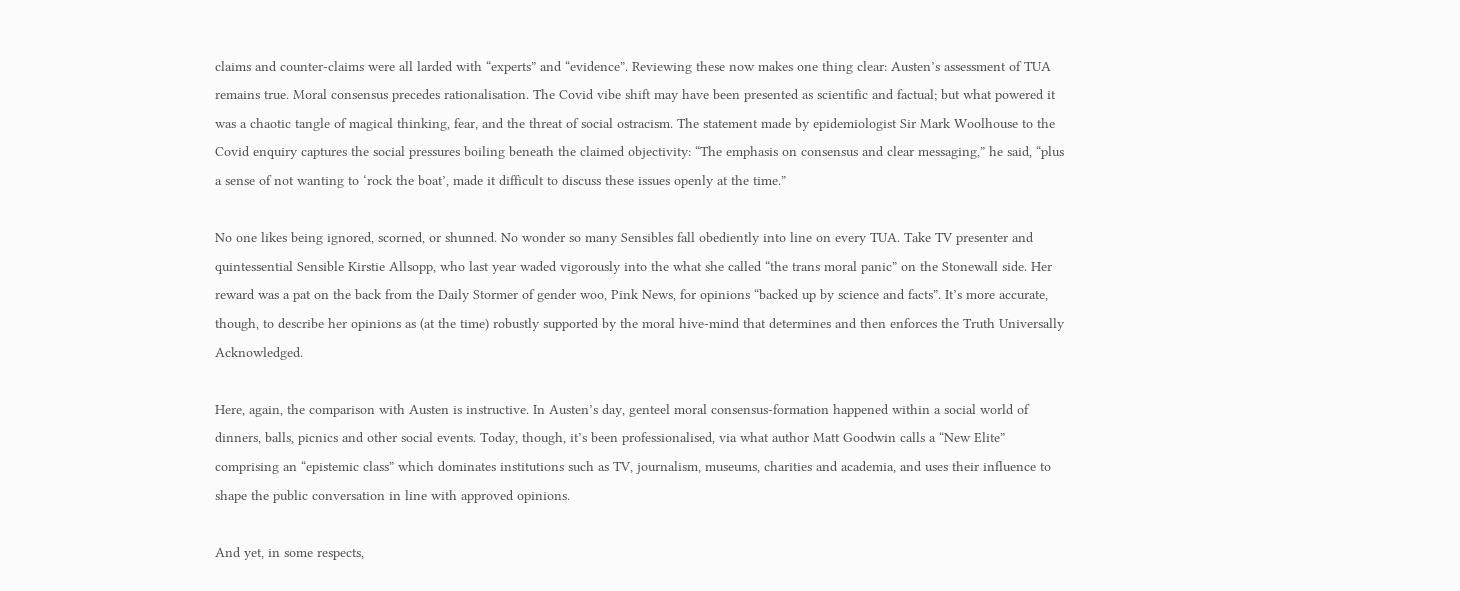claims and counter-claims were all larded with “experts” and “evidence”. Reviewing these now makes one thing clear: Austen’s assessment of TUA remains true. Moral consensus precedes rationalisation. The Covid vibe shift may have been presented as scientific and factual; but what powered it was a chaotic tangle of magical thinking, fear, and the threat of social ostracism. The statement made by epidemiologist Sir Mark Woolhouse to the Covid enquiry captures the social pressures boiling beneath the claimed objectivity: “The emphasis on consensus and clear messaging,” he said, “plus a sense of not wanting to ‘rock the boat’, made it difficult to discuss these issues openly at the time.”

No one likes being ignored, scorned, or shunned. No wonder so many Sensibles fall obediently into line on every TUA. Take TV presenter and quintessential Sensible Kirstie Allsopp, who last year waded vigorously into the what she called “the trans moral panic” on the Stonewall side. Her reward was a pat on the back from the Daily Stormer of gender woo, Pink News, for opinions “backed up by science and facts”. It’s more accurate, though, to describe her opinions as (at the time) robustly supported by the moral hive-mind that determines and then enforces the Truth Universally Acknowledged.

Here, again, the comparison with Austen is instructive. In Austen’s day, genteel moral consensus-formation happened within a social world of dinners, balls, picnics and other social events. Today, though, it’s been professionalised, via what author Matt Goodwin calls a “New Elite” comprising an “epistemic class” which dominates institutions such as TV, journalism, museums, charities and academia, and uses their influence to shape the public conversation in line with approved opinions.

And yet, in some respects,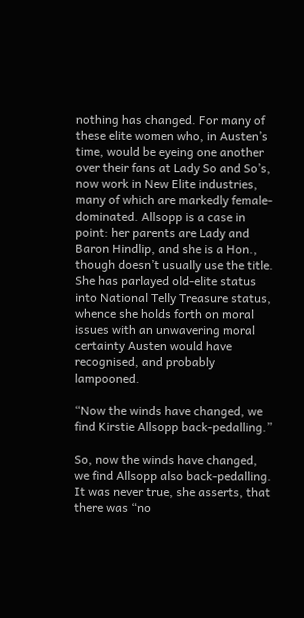nothing has changed. For many of these elite women who, in Austen’s time, would be eyeing one another over their fans at Lady So and So’s, now work in New Elite industries, many of which are markedly female-dominated. Allsopp is a case in point: her parents are Lady and Baron Hindlip, and she is a Hon., though doesn’t usually use the title. She has parlayed old-elite status into National Telly Treasure status, whence she holds forth on moral issues with an unwavering moral certainty Austen would have recognised, and probably lampooned.

“Now the winds have changed, we find Kirstie Allsopp back-pedalling.”

So, now the winds have changed, we find Allsopp also back-pedalling. It was never true, she asserts, that there was “no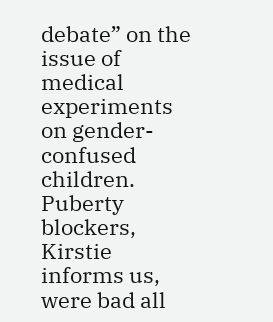debate” on the issue of medical experiments on gender-confused children. Puberty blockers, Kirstie informs us, were bad all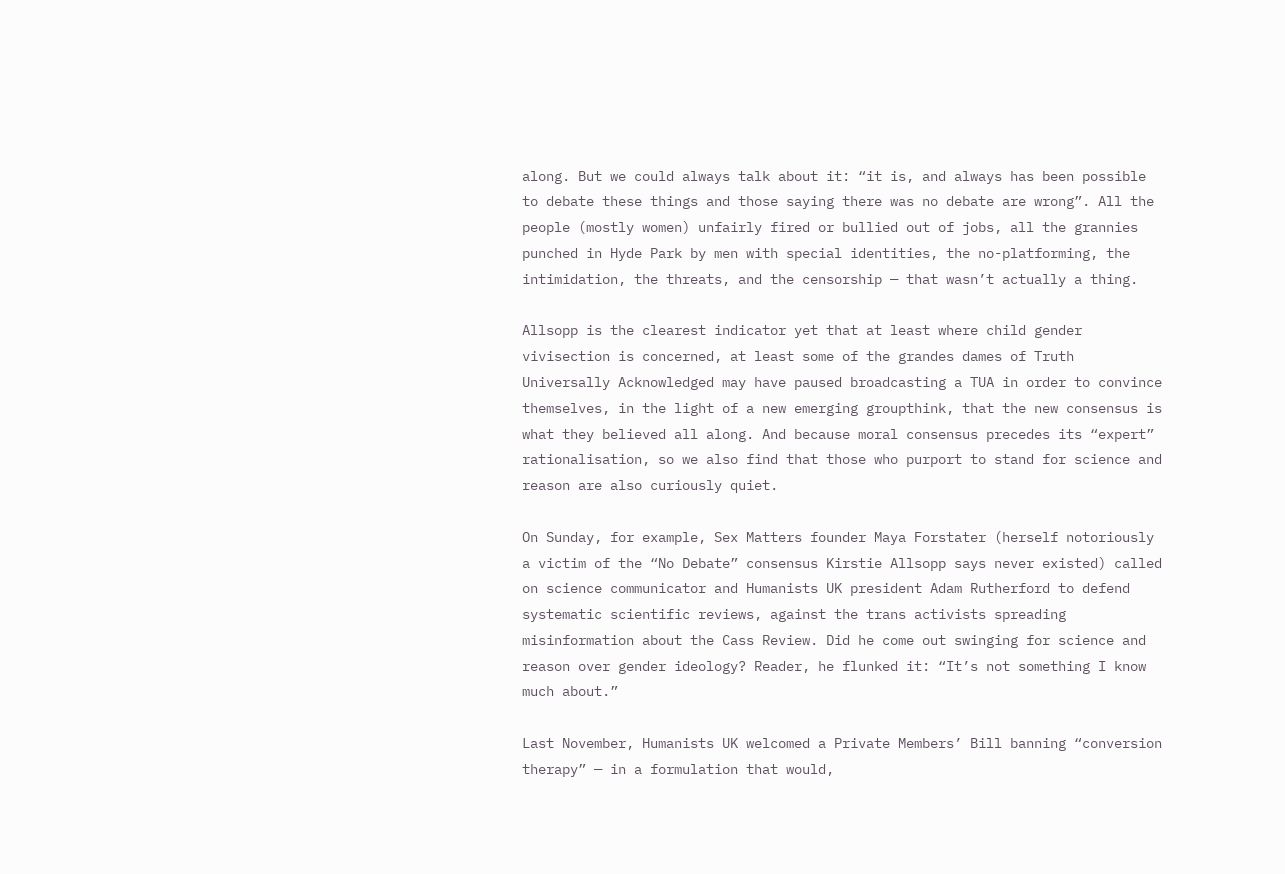along. But we could always talk about it: “it is, and always has been possible to debate these things and those saying there was no debate are wrong”. All the people (mostly women) unfairly fired or bullied out of jobs, all the grannies punched in Hyde Park by men with special identities, the no-platforming, the intimidation, the threats, and the censorship — that wasn’t actually a thing.

Allsopp is the clearest indicator yet that at least where child gender vivisection is concerned, at least some of the grandes dames of Truth Universally Acknowledged may have paused broadcasting a TUA in order to convince themselves, in the light of a new emerging groupthink, that the new consensus is what they believed all along. And because moral consensus precedes its “expert” rationalisation, so we also find that those who purport to stand for science and reason are also curiously quiet.

On Sunday, for example, Sex Matters founder Maya Forstater (herself notoriously a victim of the “No Debate” consensus Kirstie Allsopp says never existed) called on science communicator and Humanists UK president Adam Rutherford to defend systematic scientific reviews, against the trans activists spreading misinformation about the Cass Review. Did he come out swinging for science and reason over gender ideology? Reader, he flunked it: “It’s not something I know much about.”

Last November, Humanists UK welcomed a Private Members’ Bill banning “conversion therapy” — in a formulation that would,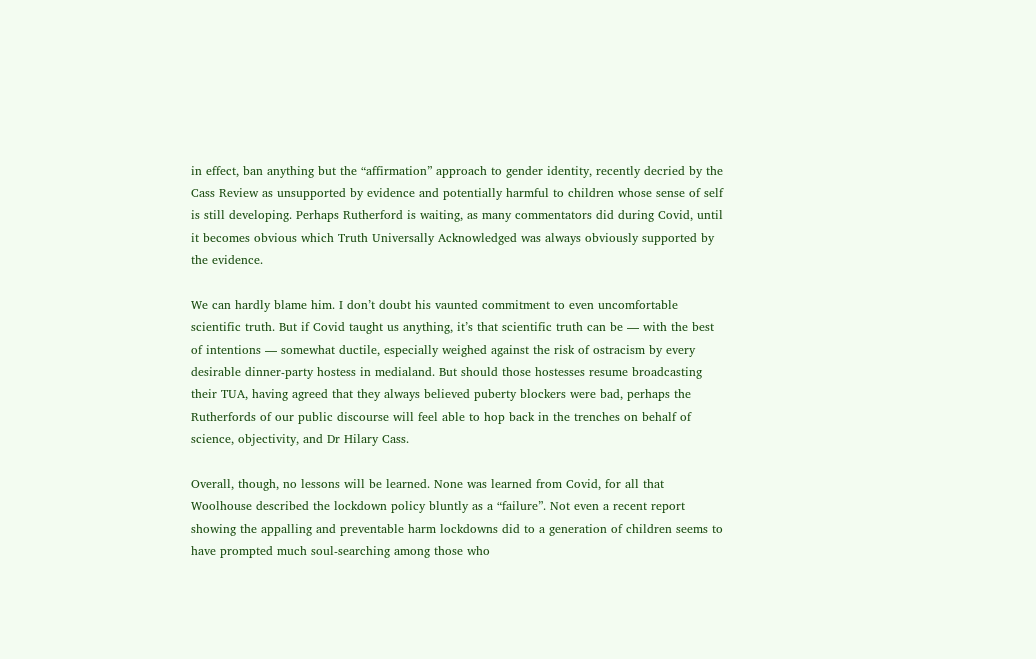in effect, ban anything but the “affirmation” approach to gender identity, recently decried by the Cass Review as unsupported by evidence and potentially harmful to children whose sense of self is still developing. Perhaps Rutherford is waiting, as many commentators did during Covid, until it becomes obvious which Truth Universally Acknowledged was always obviously supported by the evidence.

We can hardly blame him. I don’t doubt his vaunted commitment to even uncomfortable scientific truth. But if Covid taught us anything, it’s that scientific truth can be — with the best of intentions — somewhat ductile, especially weighed against the risk of ostracism by every desirable dinner-party hostess in medialand. But should those hostesses resume broadcasting their TUA, having agreed that they always believed puberty blockers were bad, perhaps the Rutherfords of our public discourse will feel able to hop back in the trenches on behalf of science, objectivity, and Dr Hilary Cass.

Overall, though, no lessons will be learned. None was learned from Covid, for all that Woolhouse described the lockdown policy bluntly as a “failure”. Not even a recent report showing the appalling and preventable harm lockdowns did to a generation of children seems to have prompted much soul-searching among those who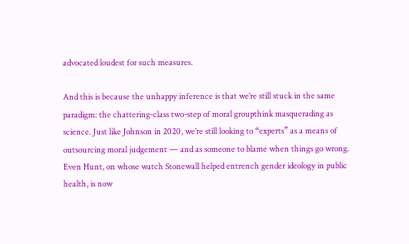advocated loudest for such measures.

And this is because the unhappy inference is that we’re still stuck in the same paradigm: the chattering-class two-step of moral groupthink masquerading as science. Just like Johnson in 2020, we’re still looking to “experts” as a means of outsourcing moral judgement — and as someone to blame when things go wrong. Even Hunt, on whose watch Stonewall helped entrench gender ideology in public health, is now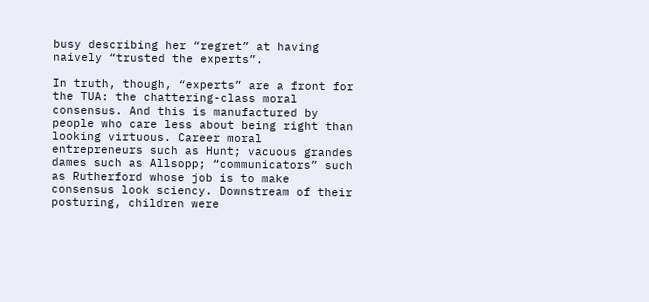busy describing her “regret” at having naively “trusted the experts”.

In truth, though, “experts” are a front for the TUA: the chattering-class moral consensus. And this is manufactured by people who care less about being right than looking virtuous. Career moral entrepreneurs such as Hunt; vacuous grandes dames such as Allsopp; “communicators” such as Rutherford whose job is to make consensus look sciency. Downstream of their posturing, children were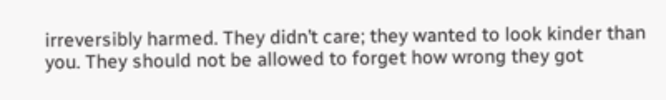irreversibly harmed. They didn’t care; they wanted to look kinder than you. They should not be allowed to forget how wrong they got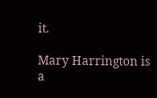it.

Mary Harrington is a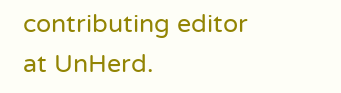contributing editor at UnHerd.